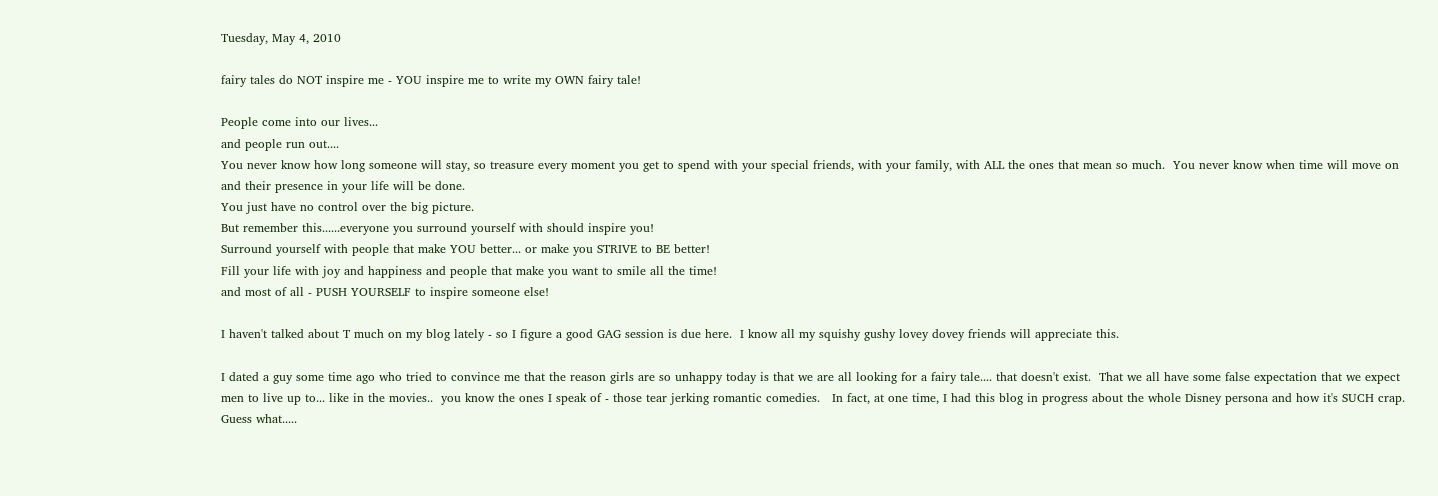Tuesday, May 4, 2010

fairy tales do NOT inspire me - YOU inspire me to write my OWN fairy tale!

People come into our lives...
and people run out....
You never know how long someone will stay, so treasure every moment you get to spend with your special friends, with your family, with ALL the ones that mean so much.  You never know when time will move on and their presence in your life will be done.
You just have no control over the big picture.
But remember this......everyone you surround yourself with should inspire you!
Surround yourself with people that make YOU better... or make you STRIVE to BE better!
Fill your life with joy and happiness and people that make you want to smile all the time!
and most of all - PUSH YOURSELF to inspire someone else!

I haven't talked about T much on my blog lately - so I figure a good GAG session is due here.  I know all my squishy gushy lovey dovey friends will appreciate this.

I dated a guy some time ago who tried to convince me that the reason girls are so unhappy today is that we are all looking for a fairy tale.... that doesn't exist.  That we all have some false expectation that we expect men to live up to... like in the movies..  you know the ones I speak of - those tear jerking romantic comedies.   In fact, at one time, I had this blog in progress about the whole Disney persona and how it's SUCH crap.
Guess what.....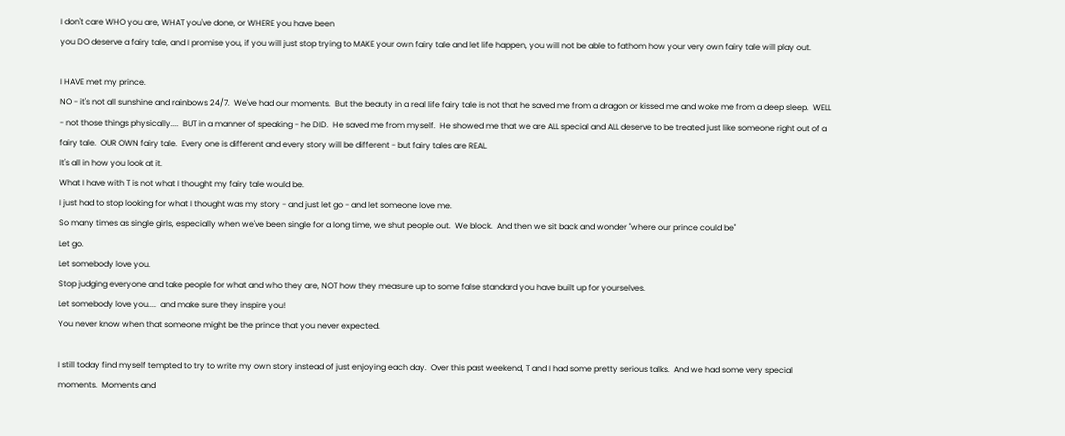I don't care WHO you are, WHAT you've done, or WHERE you have been
you DO deserve a fairy tale, and I promise you, if you will just stop trying to MAKE your own fairy tale and let life happen, you will not be able to fathom how your very own fairy tale will play out.

I HAVE met my prince.
NO - it's not all sunshine and rainbows 24/7.  We've had our moments.  But the beauty in a real life fairy tale is not that he saved me from a dragon or kissed me and woke me from a deep sleep.  WELL - not those things physically....  BUT in a manner of speaking - he DID.  He saved me from myself.  He showed me that we are ALL special and ALL deserve to be treated just like someone right out of a fairy tale.  OUR OWN fairy tale.  Every one is different and every story will be different - but fairy tales are REAL.
It's all in how you look at it.
What I have with T is not what I thought my fairy tale would be.
I just had to stop looking for what I thought was my story - and just let go - and let someone love me.
So many times as single girls, especially when we've been single for a long time, we shut people out.  We block.  And then we sit back and wonder "where our prince could be"
Let go.
Let somebody love you.
Stop judging everyone and take people for what and who they are, NOT how they measure up to some false standard you have built up for yourselves.
Let somebody love you....  and make sure they inspire you!
You never know when that someone might be the prince that you never expected.

I still today find myself tempted to try to write my own story instead of just enjoying each day.  Over this past weekend, T and I had some pretty serious talks.  And we had some very special moments.  Moments and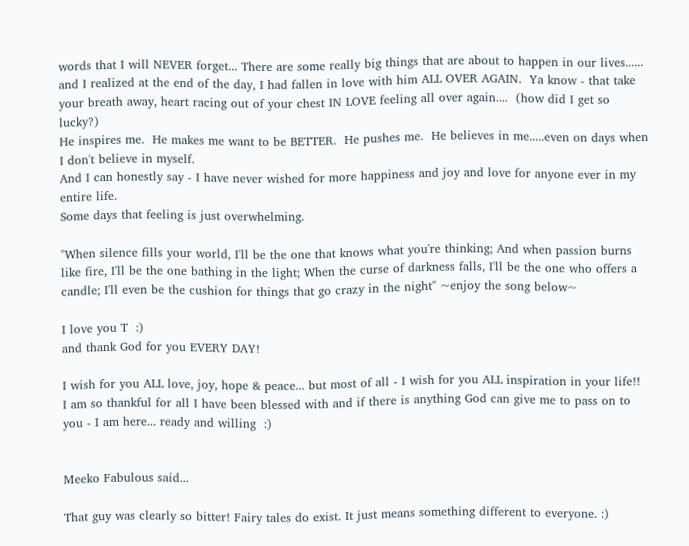words that I will NEVER forget... There are some really big things that are about to happen in our lives...... and I realized at the end of the day, I had fallen in love with him ALL OVER AGAIN.  Ya know - that take your breath away, heart racing out of your chest IN LOVE feeling all over again....  (how did I get so lucky?)
He inspires me.  He makes me want to be BETTER.  He pushes me.  He believes in me.....even on days when I don't believe in myself.
And I can honestly say - I have never wished for more happiness and joy and love for anyone ever in my entire life.
Some days that feeling is just overwhelming.

"When silence fills your world, I'll be the one that knows what you're thinking; And when passion burns like fire, I'll be the one bathing in the light; When the curse of darkness falls, I'll be the one who offers a candle; I'll even be the cushion for things that go crazy in the night" ~enjoy the song below~

I love you T  :)
and thank God for you EVERY DAY!

I wish for you ALL love, joy, hope & peace... but most of all - I wish for you ALL inspiration in your life!!
I am so thankful for all I have been blessed with and if there is anything God can give me to pass on to you - I am here... ready and willing  :)


Meeko Fabulous said...

That guy was clearly so bitter! Fairy tales do exist. It just means something different to everyone. :)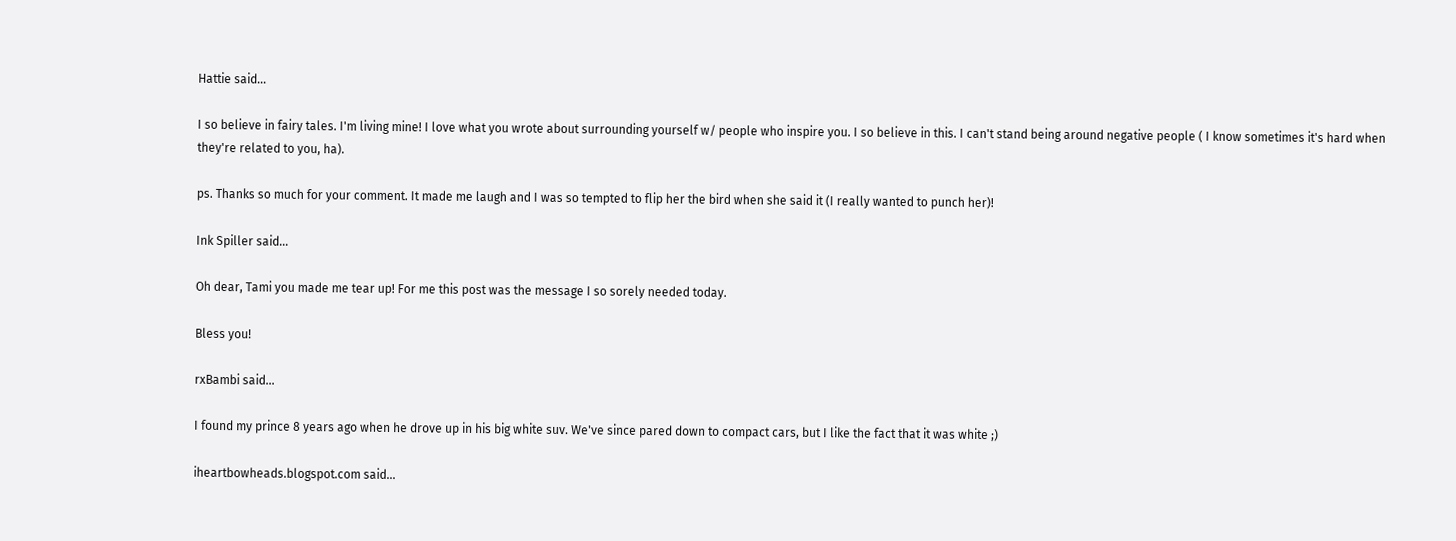Hattie said...

I so believe in fairy tales. I'm living mine! I love what you wrote about surrounding yourself w/ people who inspire you. I so believe in this. I can't stand being around negative people ( I know sometimes it's hard when they're related to you, ha).

ps. Thanks so much for your comment. It made me laugh and I was so tempted to flip her the bird when she said it (I really wanted to punch her)!

Ink Spiller said...

Oh dear, Tami you made me tear up! For me this post was the message I so sorely needed today.

Bless you!

rxBambi said...

I found my prince 8 years ago when he drove up in his big white suv. We've since pared down to compact cars, but I like the fact that it was white ;)

iheartbowheads.blogspot.com said...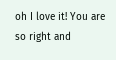oh I love it! You are so right and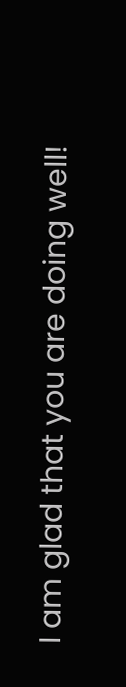I am glad that you are doing well!